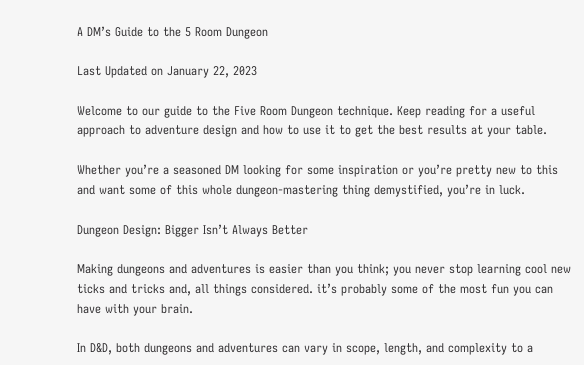A DM’s Guide to the 5 Room Dungeon

Last Updated on January 22, 2023

Welcome to our guide to the Five Room Dungeon technique. Keep reading for a useful approach to adventure design and how to use it to get the best results at your table.

Whether you’re a seasoned DM looking for some inspiration or you’re pretty new to this and want some of this whole dungeon-mastering thing demystified, you’re in luck.

Dungeon Design: Bigger Isn’t Always Better

Making dungeons and adventures is easier than you think; you never stop learning cool new ticks and tricks and, all things considered. it’s probably some of the most fun you can have with your brain.

In D&D, both dungeons and adventures can vary in scope, length, and complexity to a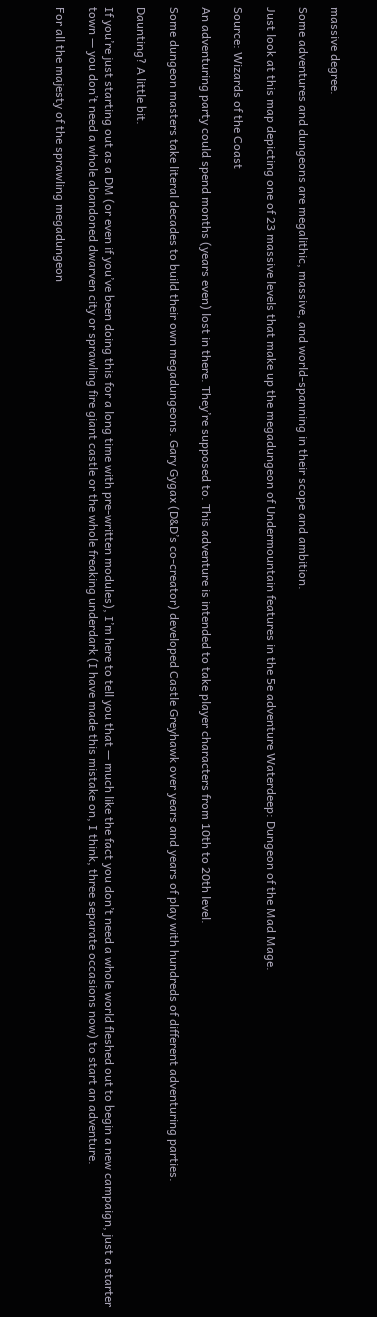massive degree.

Some adventures and dungeons are megalithic, massive, and world-spanning in their scope and ambition.

Just look at this map depicting one of 23 massive levels that make up the megadungeon of Undermountain features in the 5e adventure Waterdeep: Dungeon of the Mad Mage.

Source: Wizards of the Coast

An adventuring party could spend months (years even) lost in there. They’re supposed to. This adventure is intended to take player characters from 10th to 20th level.

Some dungeon masters take literal decades to build their own megadungeons. Gary Gygax (D&D’s co-creator) developed Castle Greyhawk over years and years of play with hundreds of different adventuring parties.

Daunting? A little bit.

If you’re just starting out as a DM (or even if you’ve been doing this for a long time with pre-written modules), I’m here to tell you that — much like the fact you don’t need a whole world fleshed out to begin a new campaign, just a starter town — you don’t need a whole abandoned dwarven city or sprawling fire giant castle or the whole freaking underdark (I have made this mistake on, I think, three separate occasions now) to start an adventure.

For all the majesty of the sprawling megadungeon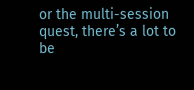or the multi-session quest, there’s a lot to be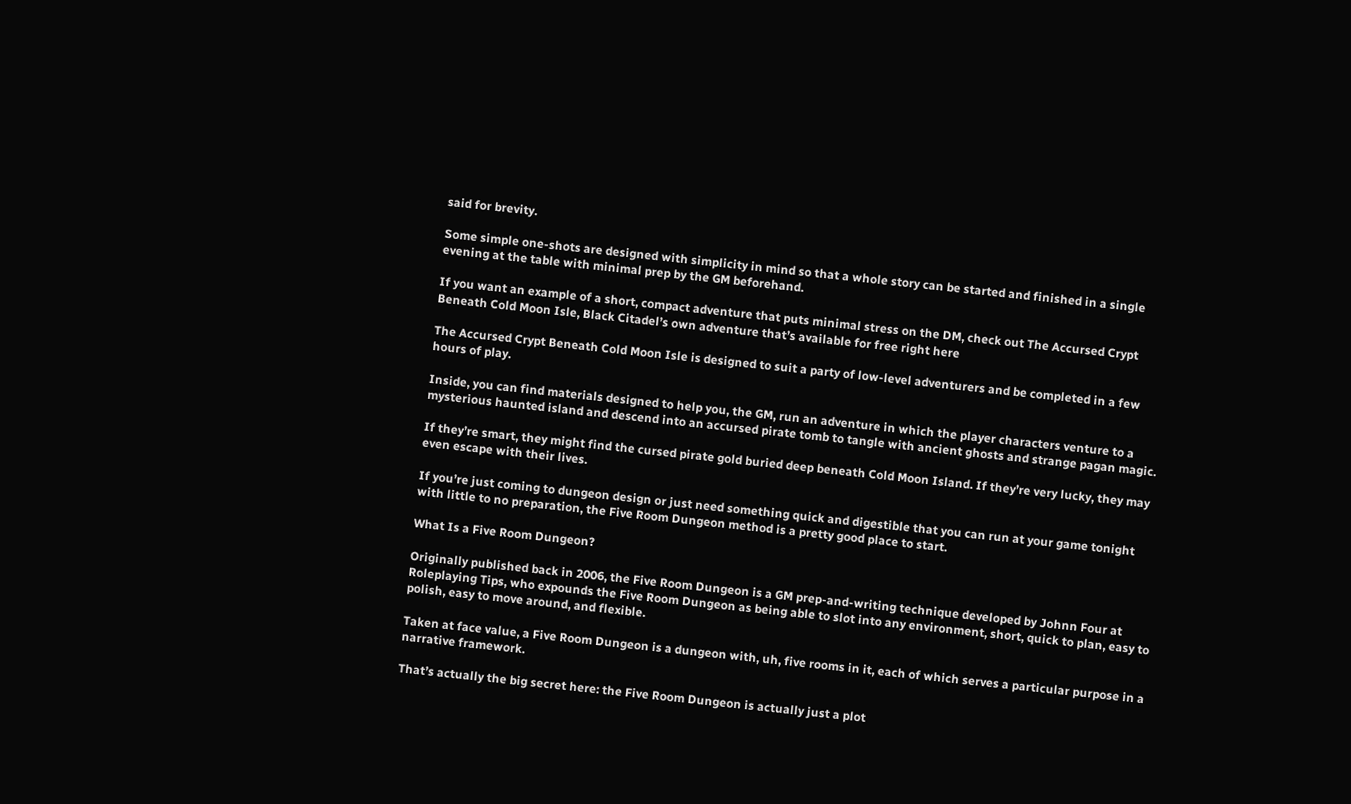said for brevity.

Some simple one-shots are designed with simplicity in mind so that a whole story can be started and finished in a single evening at the table with minimal prep by the GM beforehand.

If you want an example of a short, compact adventure that puts minimal stress on the DM, check out The Accursed Crypt Beneath Cold Moon Isle, Black Citadel’s own adventure that’s available for free right here

The Accursed Crypt Beneath Cold Moon Isle is designed to suit a party of low-level adventurers and be completed in a few hours of play.

Inside, you can find materials designed to help you, the GM, run an adventure in which the player characters venture to a mysterious haunted island and descend into an accursed pirate tomb to tangle with ancient ghosts and strange pagan magic.

If they’re smart, they might find the cursed pirate gold buried deep beneath Cold Moon Island. If they’re very lucky, they may even escape with their lives.

If you’re just coming to dungeon design or just need something quick and digestible that you can run at your game tonight with little to no preparation, the Five Room Dungeon method is a pretty good place to start.

What Is a Five Room Dungeon?

Originally published back in 2006, the Five Room Dungeon is a GM prep-and-writing technique developed by Johnn Four at Roleplaying Tips, who expounds the Five Room Dungeon as being able to slot into any environment, short, quick to plan, easy to polish, easy to move around, and flexible.

Taken at face value, a Five Room Dungeon is a dungeon with, uh, five rooms in it, each of which serves a particular purpose in a narrative framework.

That’s actually the big secret here: the Five Room Dungeon is actually just a plot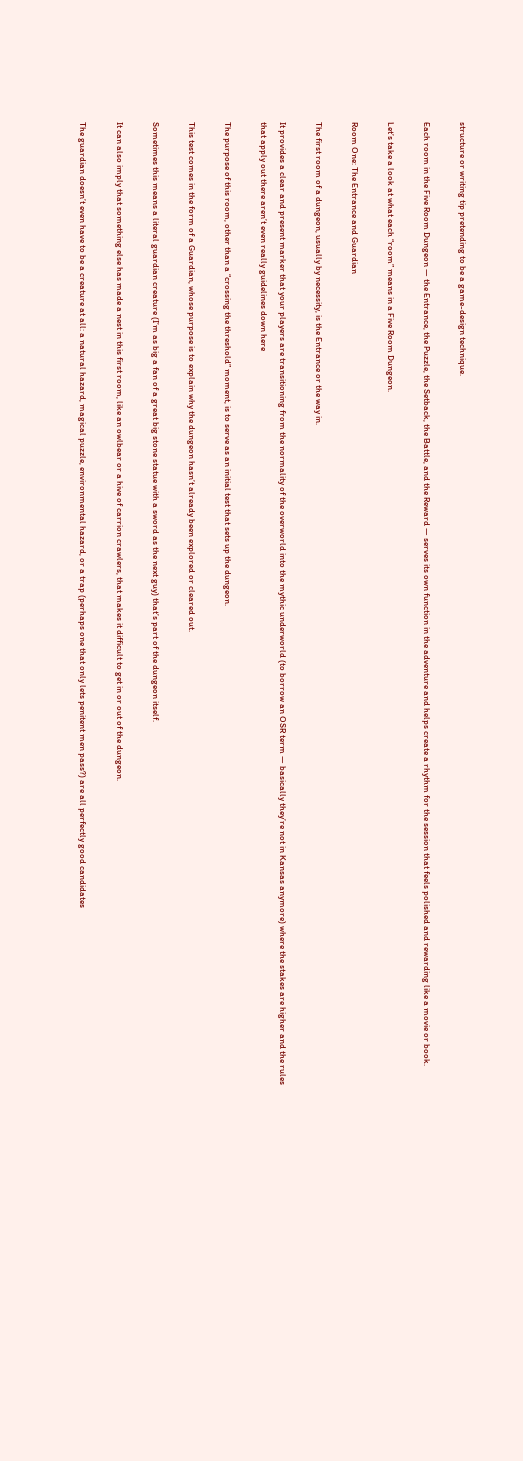structure or writing tip pretending to be a game-design technique.

Each room in the Five Room Dungeon — the Entrance, the Puzzle, the Setback, the Battle, and the Reward — serves its own function in the adventure and helps create a rhythm for the session that feels polished and rewarding like a movie or book.

Let’s take a look at what each “room” means in a Five Room Dungeon.

Room One: The Entrance and Guardian

The first room of a dungeon, usually by necessity, is the Entrance or the way in.

It provides a clear and present marker that your players are transitioning from the normality of the overworld into the mythic underworld (to borrow an OSR term — basically they’re not in Kansas anymore) where the stakes are higher and the rules that apply out there aren’t even really guidelines down here

The purpose of this room, other than a “crossing the threshold” moment, is to serve as an initial test that sets up the dungeon.

This test comes in the form of a Guardian, whose purpose is to explain why the dungeon hasn’t already been explored or cleared out.

Sometimes this means a literal guardian creature (I’m as big a fan of a great big stone statue with a sword as the next guy) that’s part of the dungeon itself.

It can also imply that something else has made a nest in this first room, like an owlbear or a hive of carrion crawlers, that makes it difficult to get in or out of the dungeon.

The guardian doesn’t even have to be a creature at all: a natural hazard, magical puzzle, environmental hazard, or a trap (perhaps one that only lets penitent men pass?) are all perfectly good candidates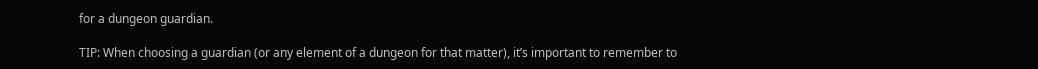for a dungeon guardian.

TIP: When choosing a guardian (or any element of a dungeon for that matter), it’s important to remember to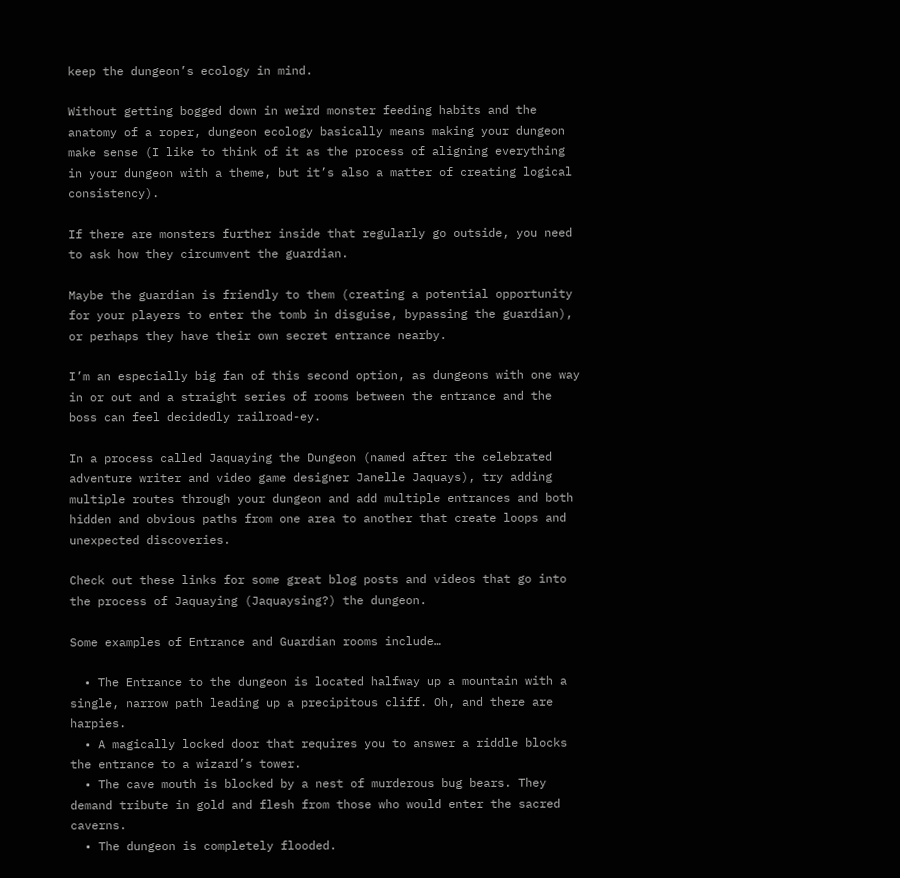keep the dungeon’s ecology in mind.

Without getting bogged down in weird monster feeding habits and the anatomy of a roper, dungeon ecology basically means making your dungeon make sense (I like to think of it as the process of aligning everything in your dungeon with a theme, but it’s also a matter of creating logical consistency).

If there are monsters further inside that regularly go outside, you need to ask how they circumvent the guardian.

Maybe the guardian is friendly to them (creating a potential opportunity for your players to enter the tomb in disguise, bypassing the guardian), or perhaps they have their own secret entrance nearby.

I’m an especially big fan of this second option, as dungeons with one way in or out and a straight series of rooms between the entrance and the boss can feel decidedly railroad-ey.

In a process called Jaquaying the Dungeon (named after the celebrated adventure writer and video game designer Janelle Jaquays), try adding multiple routes through your dungeon and add multiple entrances and both hidden and obvious paths from one area to another that create loops and unexpected discoveries.

Check out these links for some great blog posts and videos that go into the process of Jaquaying (Jaquaysing?) the dungeon.

Some examples of Entrance and Guardian rooms include…

  • The Entrance to the dungeon is located halfway up a mountain with a single, narrow path leading up a precipitous cliff. Oh, and there are harpies.
  • A magically locked door that requires you to answer a riddle blocks the entrance to a wizard’s tower.
  • The cave mouth is blocked by a nest of murderous bug bears. They demand tribute in gold and flesh from those who would enter the sacred caverns.
  • The dungeon is completely flooded.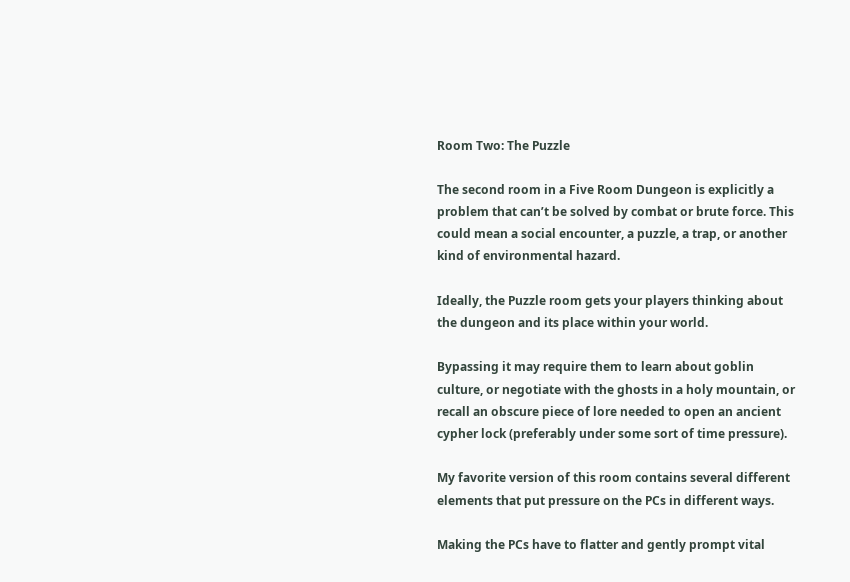Room Two: The Puzzle

The second room in a Five Room Dungeon is explicitly a problem that can’t be solved by combat or brute force. This could mean a social encounter, a puzzle, a trap, or another kind of environmental hazard.

Ideally, the Puzzle room gets your players thinking about the dungeon and its place within your world.

Bypassing it may require them to learn about goblin culture, or negotiate with the ghosts in a holy mountain, or recall an obscure piece of lore needed to open an ancient cypher lock (preferably under some sort of time pressure).

My favorite version of this room contains several different elements that put pressure on the PCs in different ways.

Making the PCs have to flatter and gently prompt vital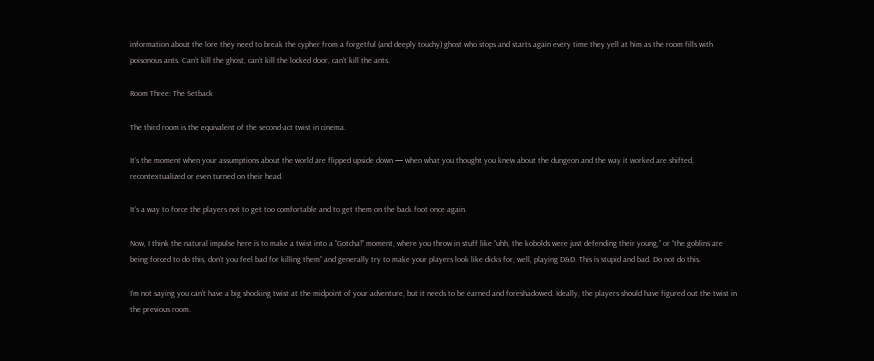information about the lore they need to break the cypher from a forgetful (and deeply touchy) ghost who stops and starts again every time they yell at him as the room fills with poisonous ants. Can’t kill the ghost, can’t kill the locked door, can’t kill the ants.

Room Three: The Setback

The third room is the equivalent of the second-act twist in cinema.

It’s the moment when your assumptions about the world are flipped upside down — when what you thought you knew about the dungeon and the way it worked are shifted, recontextualized or even turned on their head.

It’s a way to force the players not to get too comfortable and to get them on the back foot once again.

Now, I think the natural impulse here is to make a twist into a “Gotcha!” moment, where you throw in stuff like “uhh, the kobolds were just defending their young,” or “the goblins are being forced to do this, don’t you feel bad for killing them” and generally try to make your players look like dicks for, well, playing D&D. This is stupid and bad. Do not do this.

I’m not saying you can’t have a big shocking twist at the midpoint of your adventure, but it needs to be earned and foreshadowed. Ideally, the players should have figured out the twist in the previous room.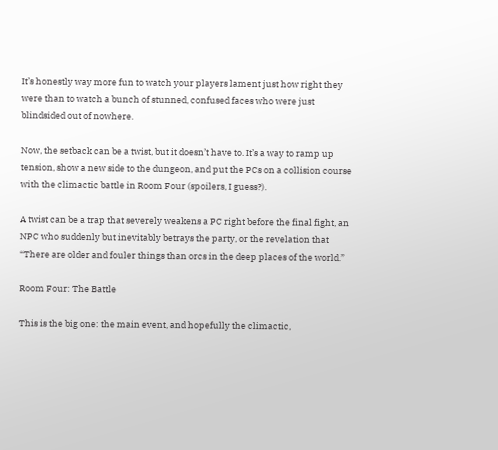It’s honestly way more fun to watch your players lament just how right they were than to watch a bunch of stunned, confused faces who were just blindsided out of nowhere.

Now, the setback can be a twist, but it doesn’t have to. It’s a way to ramp up tension, show a new side to the dungeon, and put the PCs on a collision course with the climactic battle in Room Four (spoilers, I guess?).

A twist can be a trap that severely weakens a PC right before the final fight, an NPC who suddenly but inevitably betrays the party, or the revelation that “There are older and fouler things than orcs in the deep places of the world.”

Room Four: The Battle

This is the big one: the main event, and hopefully the climactic,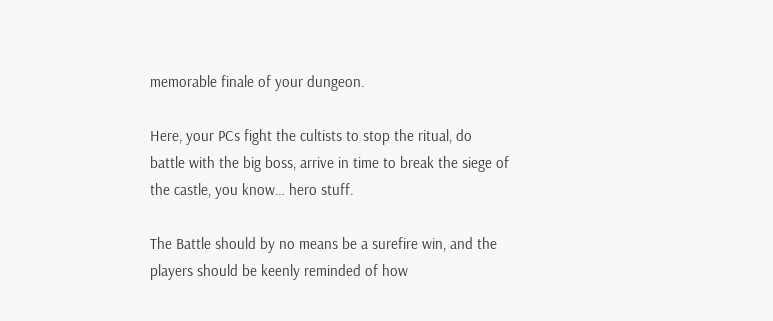memorable finale of your dungeon.

Here, your PCs fight the cultists to stop the ritual, do battle with the big boss, arrive in time to break the siege of the castle, you know… hero stuff.

The Battle should by no means be a surefire win, and the players should be keenly reminded of how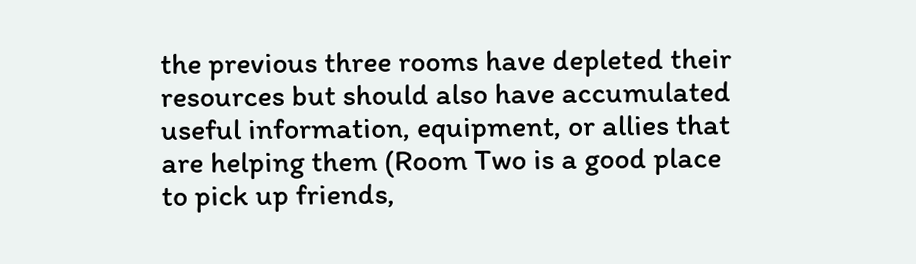the previous three rooms have depleted their resources but should also have accumulated useful information, equipment, or allies that are helping them (Room Two is a good place to pick up friends,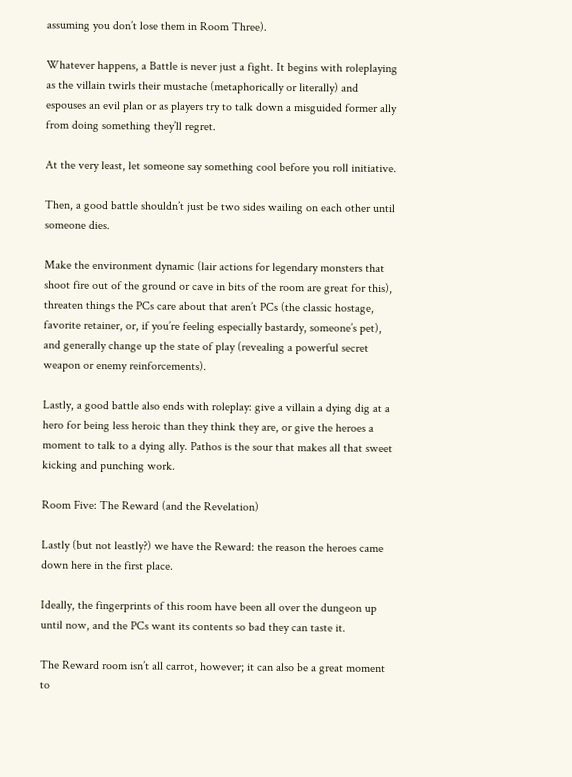assuming you don’t lose them in Room Three).

Whatever happens, a Battle is never just a fight. It begins with roleplaying as the villain twirls their mustache (metaphorically or literally) and espouses an evil plan or as players try to talk down a misguided former ally from doing something they’ll regret.

At the very least, let someone say something cool before you roll initiative.

Then, a good battle shouldn’t just be two sides wailing on each other until someone dies.

Make the environment dynamic (lair actions for legendary monsters that shoot fire out of the ground or cave in bits of the room are great for this), threaten things the PCs care about that aren’t PCs (the classic hostage, favorite retainer, or, if you’re feeling especially bastardy, someone’s pet), and generally change up the state of play (revealing a powerful secret weapon or enemy reinforcements).

Lastly, a good battle also ends with roleplay: give a villain a dying dig at a hero for being less heroic than they think they are, or give the heroes a moment to talk to a dying ally. Pathos is the sour that makes all that sweet kicking and punching work.

Room Five: The Reward (and the Revelation)

Lastly (but not leastly?) we have the Reward: the reason the heroes came down here in the first place.

Ideally, the fingerprints of this room have been all over the dungeon up until now, and the PCs want its contents so bad they can taste it.

The Reward room isn’t all carrot, however; it can also be a great moment to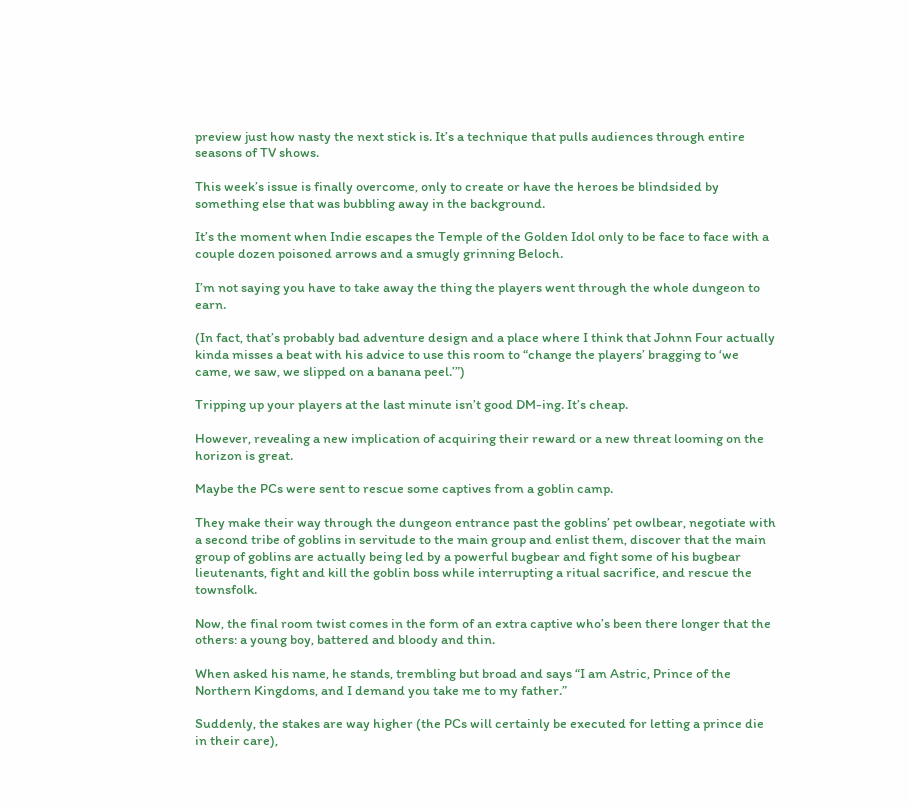preview just how nasty the next stick is. It’s a technique that pulls audiences through entire seasons of TV shows.

This week’s issue is finally overcome, only to create or have the heroes be blindsided by something else that was bubbling away in the background.

It’s the moment when Indie escapes the Temple of the Golden Idol only to be face to face with a couple dozen poisoned arrows and a smugly grinning Beloch.

I’m not saying you have to take away the thing the players went through the whole dungeon to earn.

(In fact, that’s probably bad adventure design and a place where I think that Johnn Four actually kinda misses a beat with his advice to use this room to “change the players’ bragging to ‘we came, we saw, we slipped on a banana peel.’”)

Tripping up your players at the last minute isn’t good DM-ing. It’s cheap.

However, revealing a new implication of acquiring their reward or a new threat looming on the horizon is great.

Maybe the PCs were sent to rescue some captives from a goblin camp.

They make their way through the dungeon entrance past the goblins’ pet owlbear, negotiate with a second tribe of goblins in servitude to the main group and enlist them, discover that the main group of goblins are actually being led by a powerful bugbear and fight some of his bugbear lieutenants, fight and kill the goblin boss while interrupting a ritual sacrifice, and rescue the townsfolk.

Now, the final room twist comes in the form of an extra captive who’s been there longer that the others: a young boy, battered and bloody and thin.

When asked his name, he stands, trembling but broad and says “I am Astric, Prince of the Northern Kingdoms, and I demand you take me to my father.”

Suddenly, the stakes are way higher (the PCs will certainly be executed for letting a prince die in their care),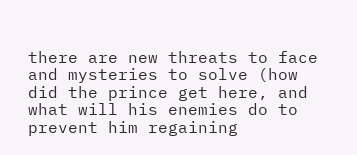there are new threats to face and mysteries to solve (how did the prince get here, and what will his enemies do to prevent him regaining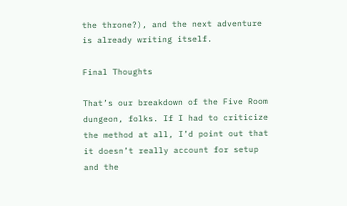the throne?), and the next adventure is already writing itself.

Final Thoughts

That’s our breakdown of the Five Room dungeon, folks. If I had to criticize the method at all, I’d point out that it doesn’t really account for setup and the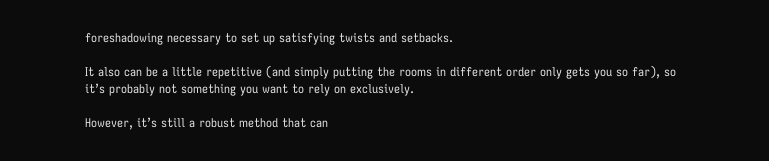foreshadowing necessary to set up satisfying twists and setbacks.

It also can be a little repetitive (and simply putting the rooms in different order only gets you so far), so it’s probably not something you want to rely on exclusively.

However, it’s still a robust method that can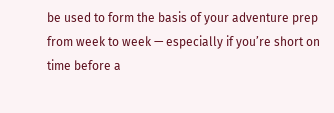be used to form the basis of your adventure prep from week to week — especially if you’re short on time before a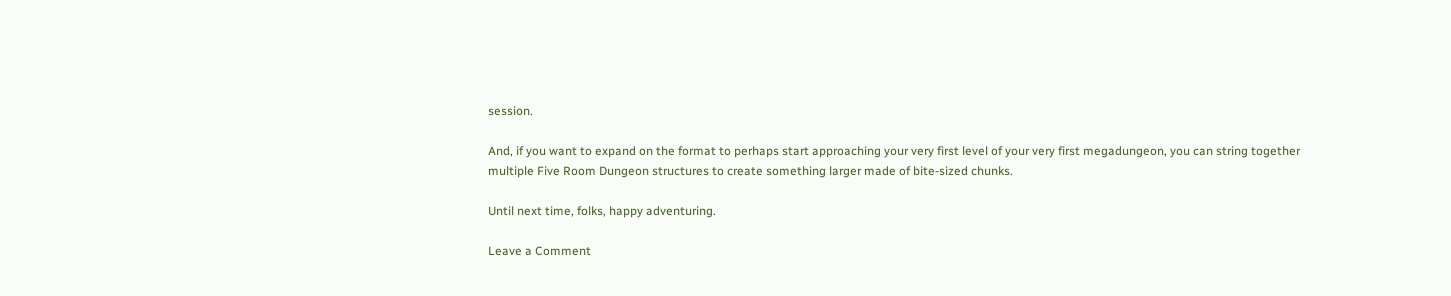session.

And, if you want to expand on the format to perhaps start approaching your very first level of your very first megadungeon, you can string together multiple Five Room Dungeon structures to create something larger made of bite-sized chunks.

Until next time, folks, happy adventuring.

Leave a Comment